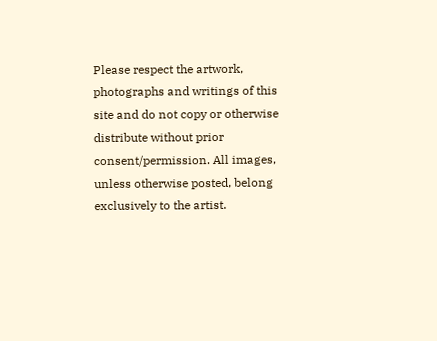Please respect the artwork, photographs and writings of this site and do not copy or otherwise distribute without prior consent/permission. All images, unless otherwise posted, belong exclusively to the artist.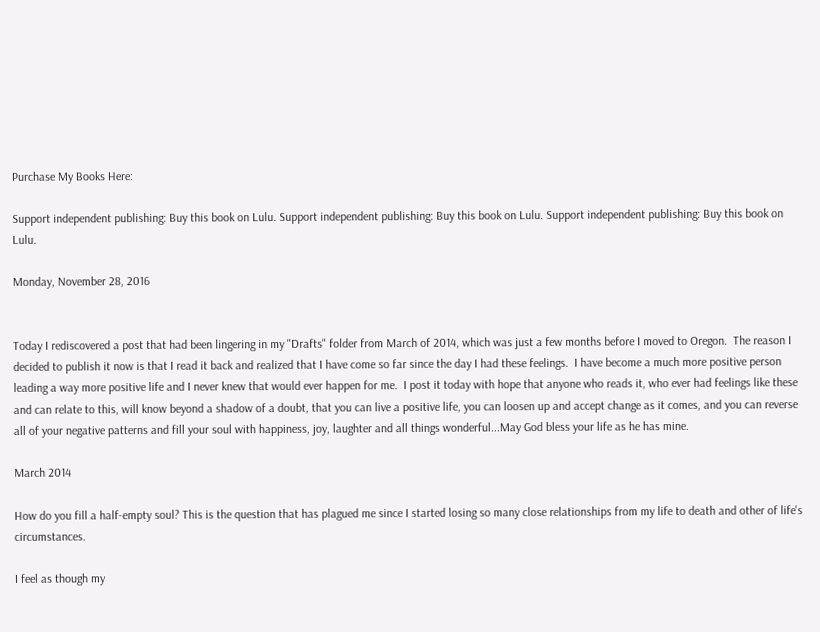Purchase My Books Here:

Support independent publishing: Buy this book on Lulu. Support independent publishing: Buy this book on Lulu. Support independent publishing: Buy this book on Lulu.

Monday, November 28, 2016


Today I rediscovered a post that had been lingering in my "Drafts" folder from March of 2014, which was just a few months before I moved to Oregon.  The reason I decided to publish it now is that I read it back and realized that I have come so far since the day I had these feelings.  I have become a much more positive person leading a way more positive life and I never knew that would ever happen for me.  I post it today with hope that anyone who reads it, who ever had feelings like these and can relate to this, will know beyond a shadow of a doubt, that you can live a positive life, you can loosen up and accept change as it comes, and you can reverse all of your negative patterns and fill your soul with happiness, joy, laughter and all things wonderful...May God bless your life as he has mine.

March 2014

How do you fill a half-empty soul? This is the question that has plagued me since I started losing so many close relationships from my life to death and other of life's circumstances.

I feel as though my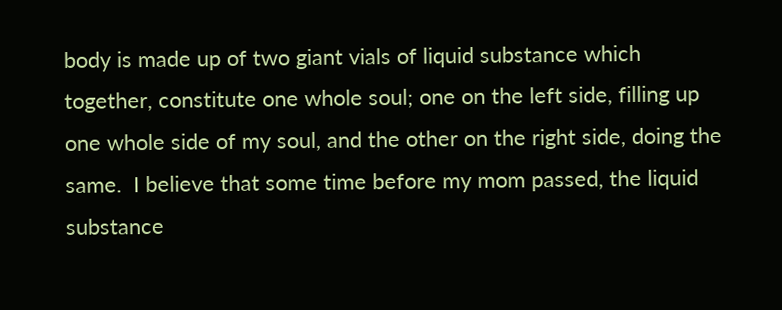body is made up of two giant vials of liquid substance which together, constitute one whole soul; one on the left side, filling up one whole side of my soul, and the other on the right side, doing the same.  I believe that some time before my mom passed, the liquid substance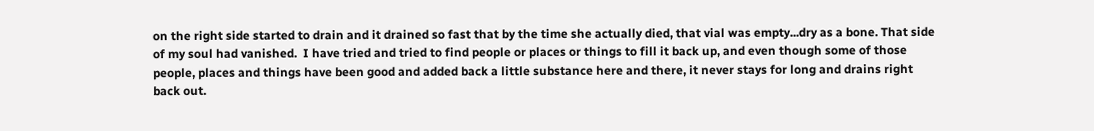on the right side started to drain and it drained so fast that by the time she actually died, that vial was empty...dry as a bone. That side of my soul had vanished.  I have tried and tried to find people or places or things to fill it back up, and even though some of those people, places and things have been good and added back a little substance here and there, it never stays for long and drains right back out.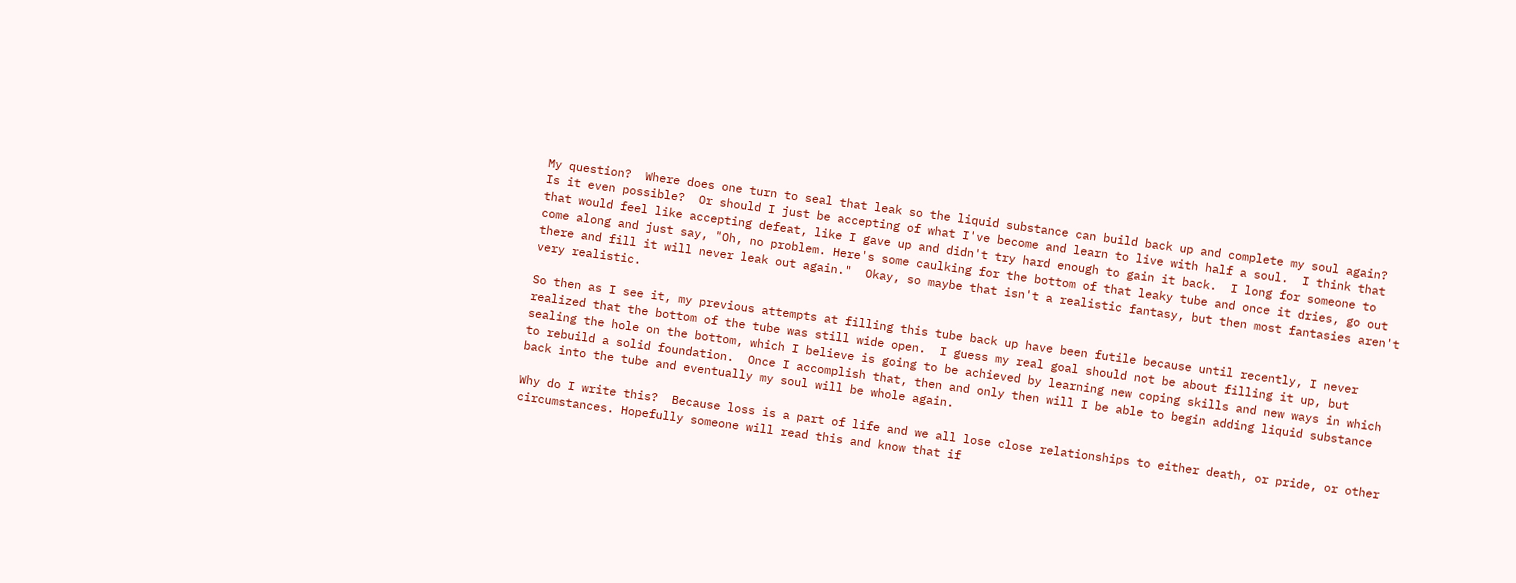My question?  Where does one turn to seal that leak so the liquid substance can build back up and complete my soul again?  Is it even possible?  Or should I just be accepting of what I've become and learn to live with half a soul.  I think that that would feel like accepting defeat, like I gave up and didn't try hard enough to gain it back.  I long for someone to come along and just say, "Oh, no problem. Here's some caulking for the bottom of that leaky tube and once it dries, go out there and fill it will never leak out again."  Okay, so maybe that isn't a realistic fantasy, but then most fantasies aren't very realistic.

So then as I see it, my previous attempts at filling this tube back up have been futile because until recently, I never realized that the bottom of the tube was still wide open.  I guess my real goal should not be about filling it up, but sealing the hole on the bottom, which I believe is going to be achieved by learning new coping skills and new ways in which to rebuild a solid foundation.  Once I accomplish that, then and only then will I be able to begin adding liquid substance back into the tube and eventually my soul will be whole again.

Why do I write this?  Because loss is a part of life and we all lose close relationships to either death, or pride, or other circumstances. Hopefully someone will read this and know that if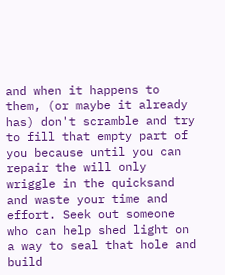and when it happens to them, (or maybe it already has) don't scramble and try to fill that empty part of you because until you can repair the will only wriggle in the quicksand and waste your time and effort. Seek out someone who can help shed light on a way to seal that hole and build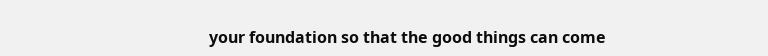your foundation so that the good things can come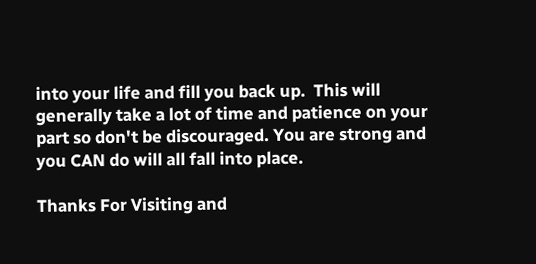into your life and fill you back up.  This will generally take a lot of time and patience on your part so don't be discouraged. You are strong and you CAN do will all fall into place.

Thanks For Visiting and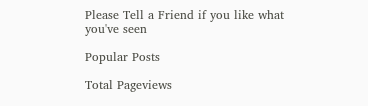Please Tell a Friend if you like what you've seen

Popular Posts

Total Pageviews